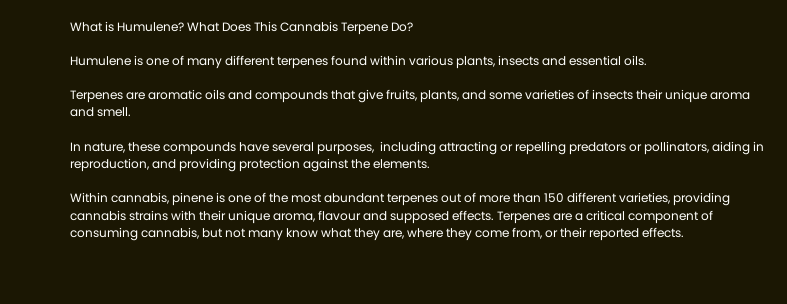What is Humulene? What Does This Cannabis Terpene Do?

Humulene is one of many different terpenes found within various plants, insects and essential oils.

Terpenes are aromatic oils and compounds that give fruits, plants, and some varieties of insects their unique aroma and smell.

In nature, these compounds have several purposes,  including attracting or repelling predators or pollinators, aiding in reproduction, and providing protection against the elements.

Within cannabis, pinene is one of the most abundant terpenes out of more than 150 different varieties, providing cannabis strains with their unique aroma, flavour and supposed effects. Terpenes are a critical component of consuming cannabis, but not many know what they are, where they come from, or their reported effects.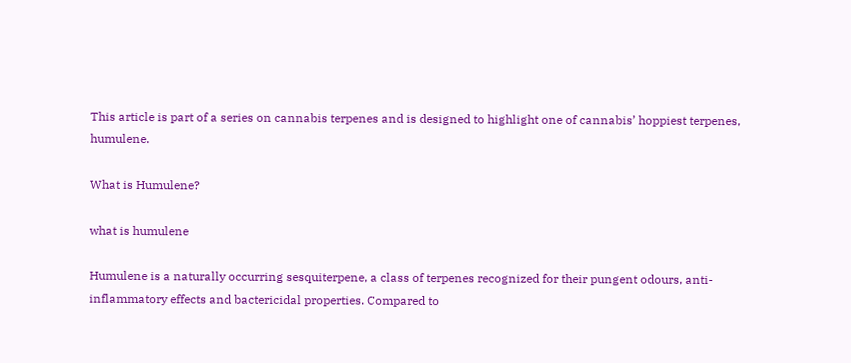This article is part of a series on cannabis terpenes and is designed to highlight one of cannabis’ hoppiest terpenes, humulene.

What is Humulene?

what is humulene

Humulene is a naturally occurring sesquiterpene, a class of terpenes recognized for their pungent odours, anti-inflammatory effects and bactericidal properties. Compared to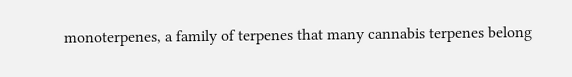monoterpenes, a family of terpenes that many cannabis terpenes belong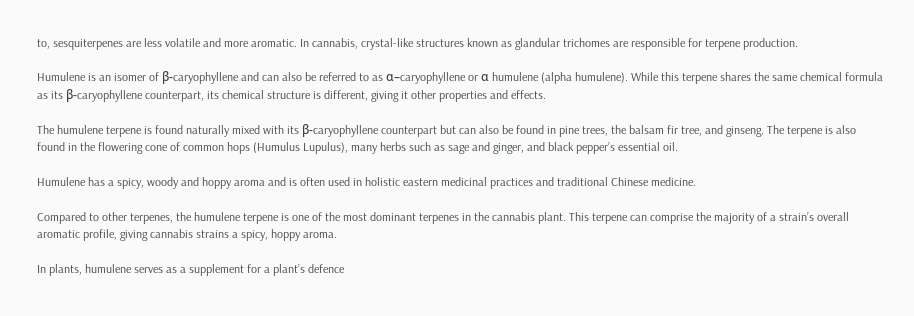to, sesquiterpenes are less volatile and more aromatic. In cannabis, crystal-like structures known as glandular trichomes are responsible for terpene production.

Humulene is an isomer of β-caryophyllene and can also be referred to as α–caryophyllene or α humulene (alpha humulene). While this terpene shares the same chemical formula as its β-caryophyllene counterpart, its chemical structure is different, giving it other properties and effects.

The humulene terpene is found naturally mixed with its β-caryophyllene counterpart but can also be found in pine trees, the balsam fir tree, and ginseng. The terpene is also found in the flowering cone of common hops (Humulus Lupulus), many herbs such as sage and ginger, and black pepper’s essential oil.

Humulene has a spicy, woody and hoppy aroma and is often used in holistic eastern medicinal practices and traditional Chinese medicine.

Compared to other terpenes, the humulene terpene is one of the most dominant terpenes in the cannabis plant. This terpene can comprise the majority of a strain’s overall aromatic profile, giving cannabis strains a spicy, hoppy aroma.

In plants, humulene serves as a supplement for a plant’s defence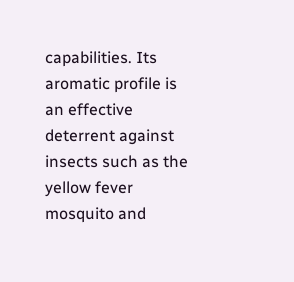capabilities. Its aromatic profile is an effective deterrent against insects such as the yellow fever mosquito and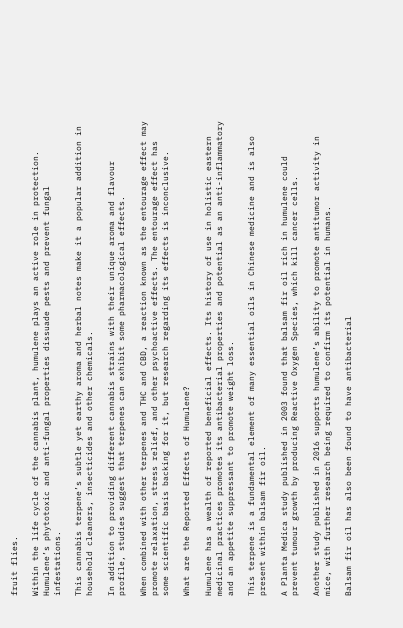fruit flies.

Within the life cycle of the cannabis plant, humulene plays an active role in protection. Humulene’s phytotoxic and anti-fungal properties dissuade pests and prevent fungal infestations.

This cannabis terpene’s subtle yet earthy aroma and herbal notes make it a popular addition in household cleaners, insecticides and other chemicals.

In addition to providing different cannabis strains with their unique aroma and flavour profile, studies suggest that terpenes can exhibit some pharmacological effects.

When combined with other terpenes and THC and CBD, a reaction known as the entourage effect may promote relaxation, stress relief, and other psychoactive effects. The entourage effect has some scientific basis backing for it, but research regarding its effects is inconclusive.

What are the Reported Effects of Humulene?

Humulene has a wealth of reported beneficial effects. Its history of use in holistic eastern medicinal practices promotes its antibacterial properties and potential as an anti-inflammatory and an appetite suppressant to promote weight loss.

This terpene is a fundamental element of many essential oils in Chinese medicine and is also present within balsam fir oil.

A Planta Medica study published in 2003 found that balsam fir oil rich in humulene could prevent tumour growth by producing Reactive Oxygen Species, which kill cancer cells.

Another study published in 2016 supports humulene’s ability to promote antitumor activity in mice, with further research being required to confirm its potential in humans.

Balsam fir oil has also been found to have antibacterial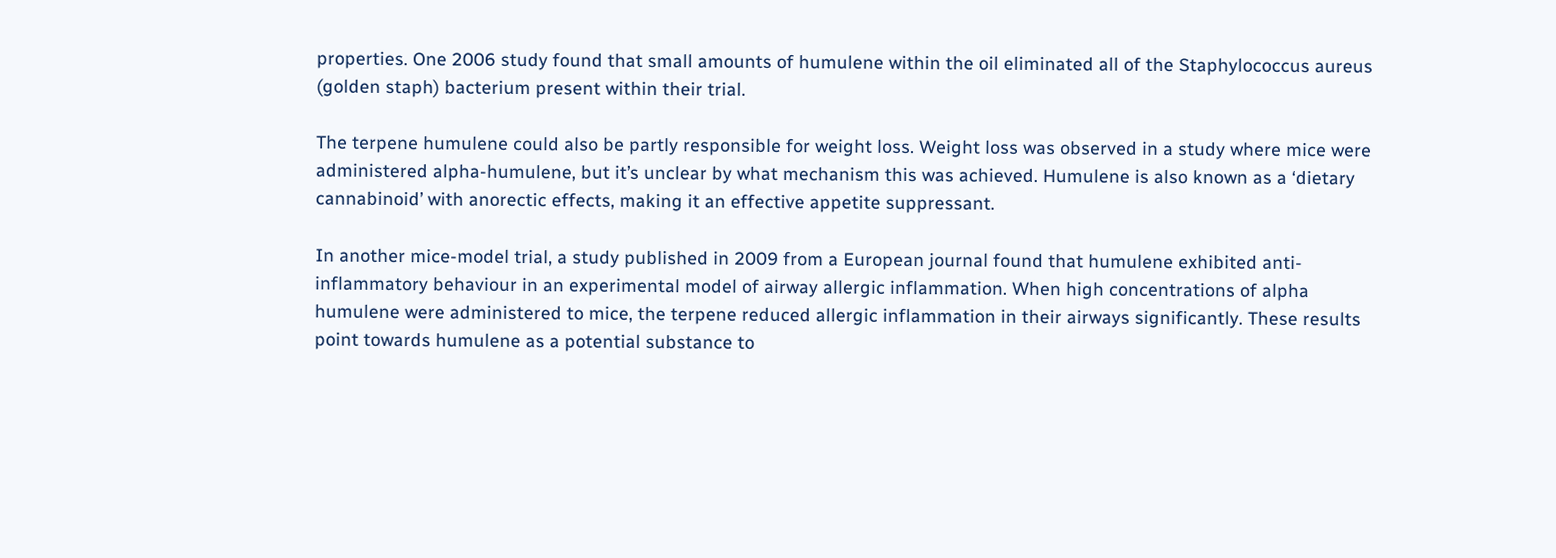properties. One 2006 study found that small amounts of humulene within the oil eliminated all of the Staphylococcus aureus (golden staph) bacterium present within their trial.

The terpene humulene could also be partly responsible for weight loss. Weight loss was observed in a study where mice were administered alpha-humulene, but it’s unclear by what mechanism this was achieved. Humulene is also known as a ‘dietary cannabinoid’ with anorectic effects, making it an effective appetite suppressant.

In another mice-model trial, a study published in 2009 from a European journal found that humulene exhibited anti-inflammatory behaviour in an experimental model of airway allergic inflammation. When high concentrations of alpha humulene were administered to mice, the terpene reduced allergic inflammation in their airways significantly. These results point towards humulene as a potential substance to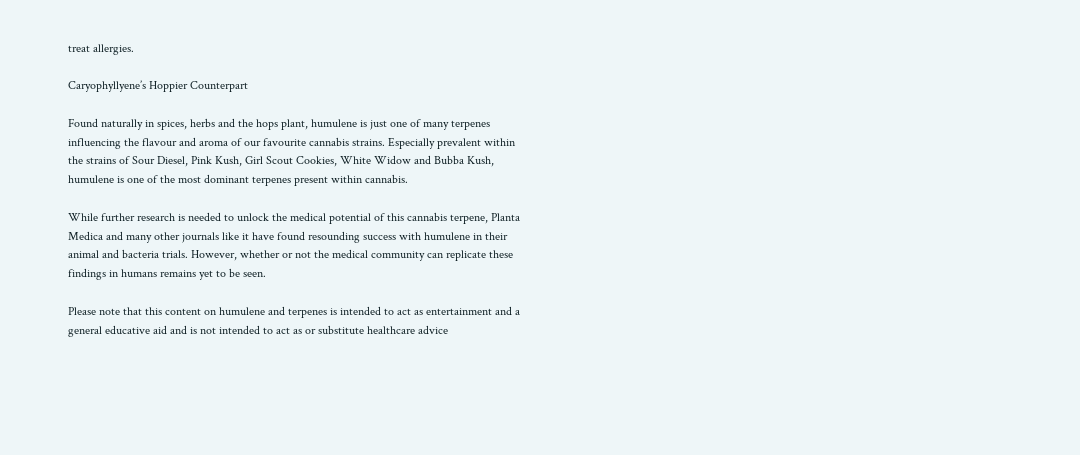treat allergies.

Caryophyllyene’s Hoppier Counterpart

Found naturally in spices, herbs and the hops plant, humulene is just one of many terpenes influencing the flavour and aroma of our favourite cannabis strains. Especially prevalent within the strains of Sour Diesel, Pink Kush, Girl Scout Cookies, White Widow and Bubba Kush, humulene is one of the most dominant terpenes present within cannabis.

While further research is needed to unlock the medical potential of this cannabis terpene, Planta Medica and many other journals like it have found resounding success with humulene in their animal and bacteria trials. However, whether or not the medical community can replicate these findings in humans remains yet to be seen.

Please note that this content on humulene and terpenes is intended to act as entertainment and a general educative aid and is not intended to act as or substitute healthcare advice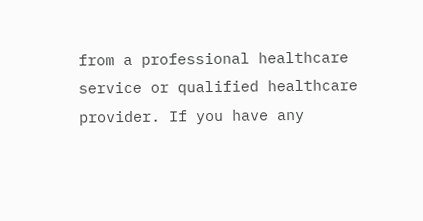from a professional healthcare service or qualified healthcare provider. If you have any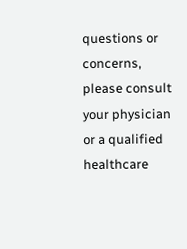questions or concerns, please consult your physician or a qualified healthcare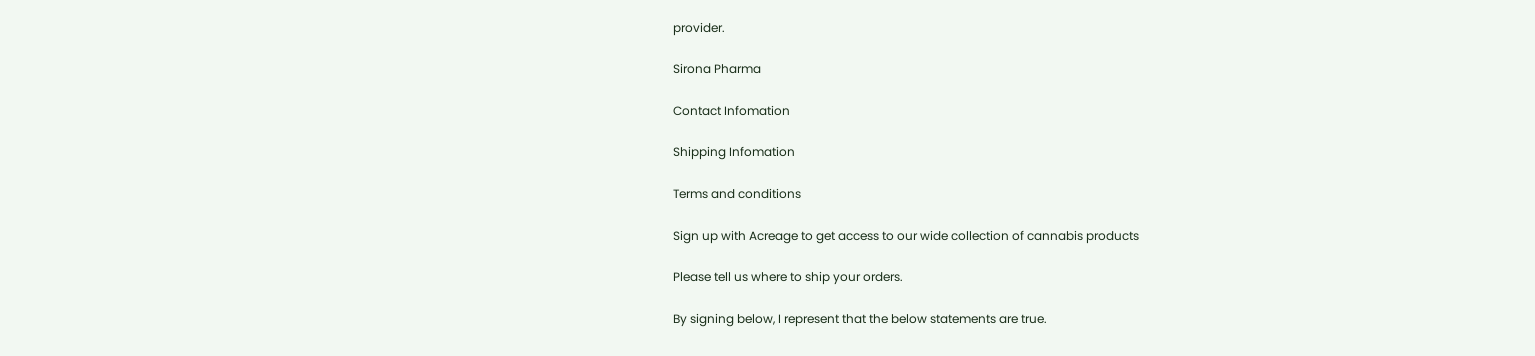provider.

Sirona Pharma

Contact Infomation

Shipping Infomation

Terms and conditions

Sign up with Acreage to get access to our wide collection of cannabis products

Please tell us where to ship your orders.

By signing below, I represent that the below statements are true.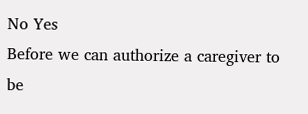No Yes
Before we can authorize a caregiver to be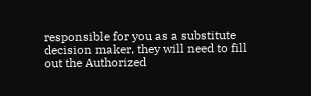responsible for you as a substitute decision maker, they will need to fill out the Authorized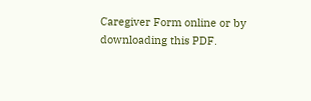Caregiver Form online or by downloading this PDF.